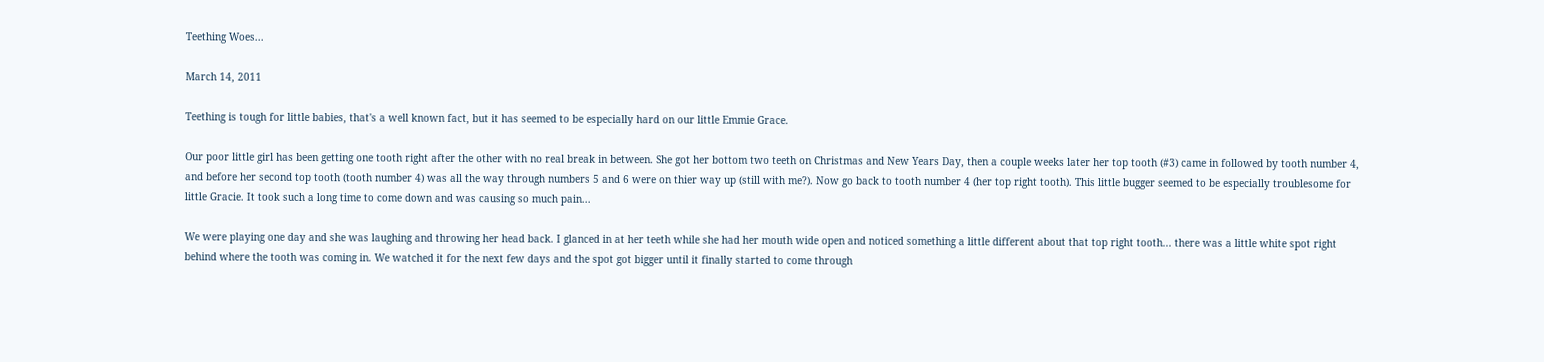Teething Woes...

March 14, 2011

Teething is tough for little babies, that's a well known fact, but it has seemed to be especially hard on our little Emmie Grace.

Our poor little girl has been getting one tooth right after the other with no real break in between. She got her bottom two teeth on Christmas and New Years Day, then a couple weeks later her top tooth (#3) came in followed by tooth number 4, and before her second top tooth (tooth number 4) was all the way through numbers 5 and 6 were on thier way up (still with me?). Now go back to tooth number 4 (her top right tooth). This little bugger seemed to be especially troublesome for little Gracie. It took such a long time to come down and was causing so much pain...

We were playing one day and she was laughing and throwing her head back. I glanced in at her teeth while she had her mouth wide open and noticed something a little different about that top right tooth... there was a little white spot right behind where the tooth was coming in. We watched it for the next few days and the spot got bigger until it finally started to come through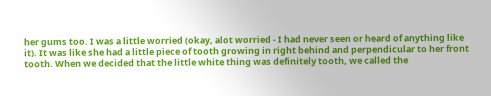her gums too. I was a little worried (okay, alot worried - I had never seen or heard of anything like it). It was like she had a little piece of tooth growing in right behind and perpendicular to her front tooth. When we decided that the little white thing was definitely tooth, we called the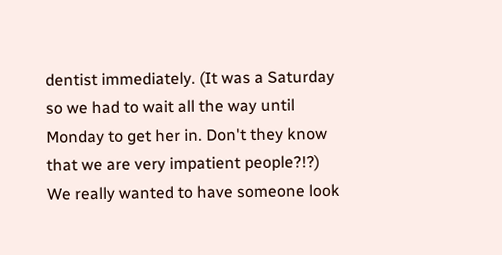dentist immediately. (It was a Saturday so we had to wait all the way until Monday to get her in. Don't they know that we are very impatient people?!?) We really wanted to have someone look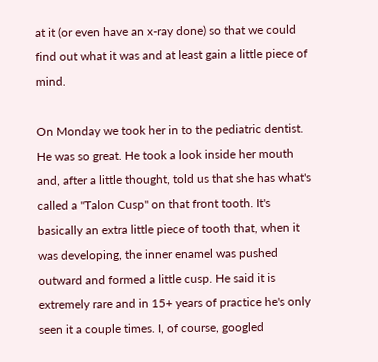at it (or even have an x-ray done) so that we could find out what it was and at least gain a little piece of mind.

On Monday we took her in to the pediatric dentist. He was so great. He took a look inside her mouth and, after a little thought, told us that she has what's called a "Talon Cusp" on that front tooth. It's basically an extra little piece of tooth that, when it was developing, the inner enamel was pushed outward and formed a little cusp. He said it is extremely rare and in 15+ years of practice he's only seen it a couple times. I, of course, googled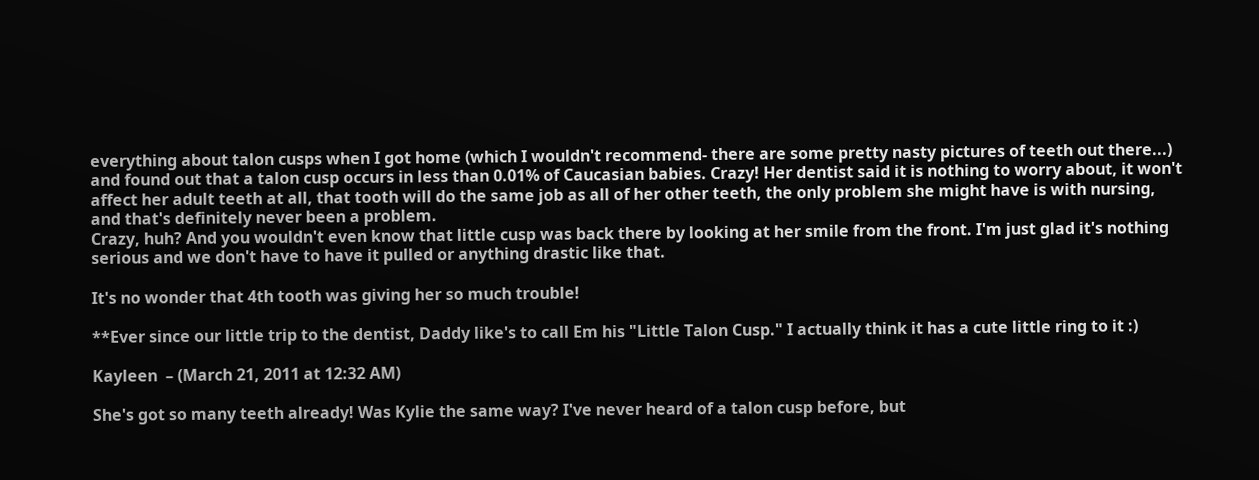everything about talon cusps when I got home (which I wouldn't recommend- there are some pretty nasty pictures of teeth out there...) and found out that a talon cusp occurs in less than 0.01% of Caucasian babies. Crazy! Her dentist said it is nothing to worry about, it won't affect her adult teeth at all, that tooth will do the same job as all of her other teeth, the only problem she might have is with nursing, and that's definitely never been a problem.
Crazy, huh? And you wouldn't even know that little cusp was back there by looking at her smile from the front. I'm just glad it's nothing serious and we don't have to have it pulled or anything drastic like that.

It's no wonder that 4th tooth was giving her so much trouble!

**Ever since our little trip to the dentist, Daddy like's to call Em his "Little Talon Cusp." I actually think it has a cute little ring to it :)

Kayleen  – (March 21, 2011 at 12:32 AM)

She's got so many teeth already! Was Kylie the same way? I've never heard of a talon cusp before, but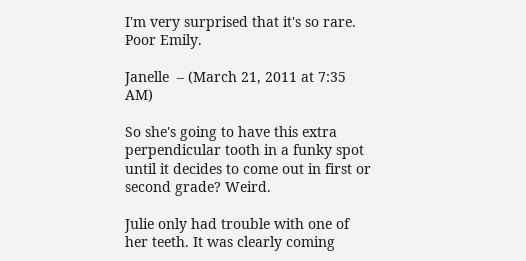I'm very surprised that it's so rare. Poor Emily.

Janelle  – (March 21, 2011 at 7:35 AM)

So she's going to have this extra perpendicular tooth in a funky spot until it decides to come out in first or second grade? Weird.

Julie only had trouble with one of her teeth. It was clearly coming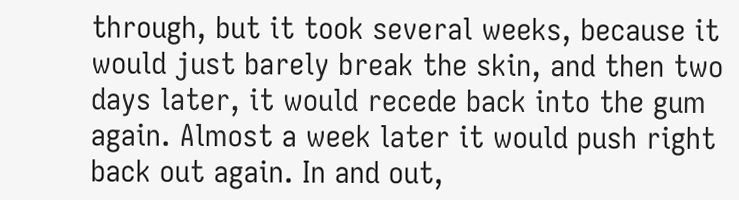through, but it took several weeks, because it would just barely break the skin, and then two days later, it would recede back into the gum again. Almost a week later it would push right back out again. In and out,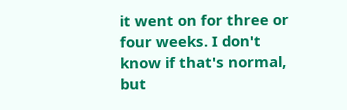it went on for three or four weeks. I don't know if that's normal, but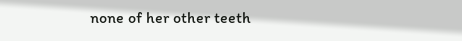none of her other teeth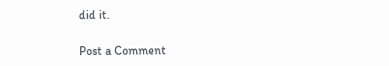did it.

Post a Comment